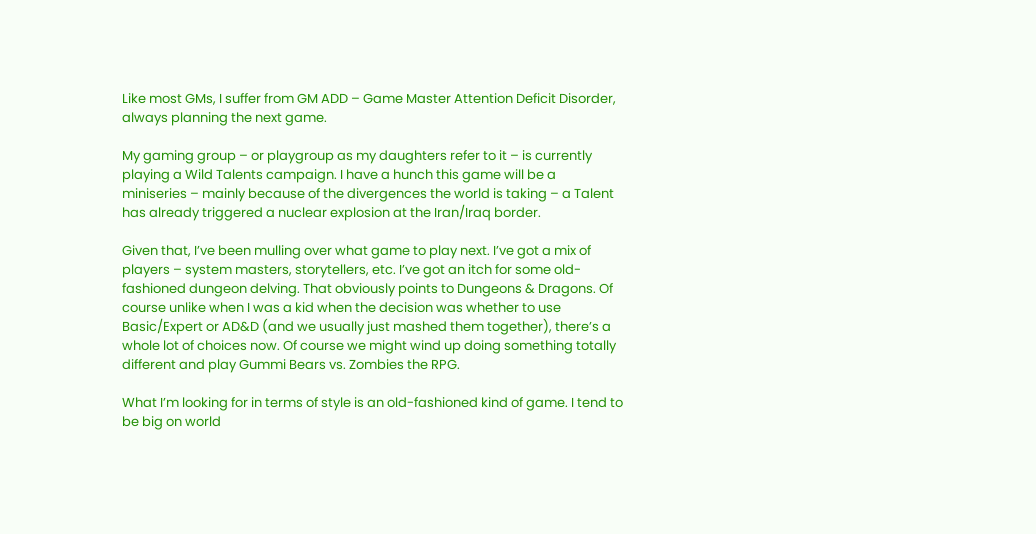Like most GMs, I suffer from GM ADD – Game Master Attention Deficit Disorder, always planning the next game.

My gaming group – or playgroup as my daughters refer to it – is currently playing a Wild Talents campaign. I have a hunch this game will be a miniseries – mainly because of the divergences the world is taking – a Talent has already triggered a nuclear explosion at the Iran/Iraq border.

Given that, I’ve been mulling over what game to play next. I’ve got a mix of players – system masters, storytellers, etc. I’ve got an itch for some old-fashioned dungeon delving. That obviously points to Dungeons & Dragons. Of course unlike when I was a kid when the decision was whether to use Basic/Expert or AD&D (and we usually just mashed them together), there’s a whole lot of choices now. Of course we might wind up doing something totally different and play Gummi Bears vs. Zombies the RPG.

What I’m looking for in terms of style is an old-fashioned kind of game. I tend to be big on world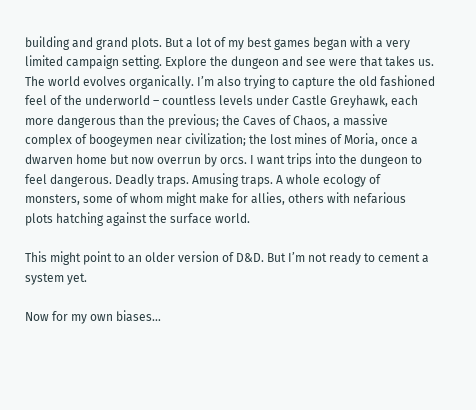building and grand plots. But a lot of my best games began with a very limited campaign setting. Explore the dungeon and see were that takes us. The world evolves organically. I’m also trying to capture the old fashioned feel of the underworld – countless levels under Castle Greyhawk, each more dangerous than the previous; the Caves of Chaos, a massive complex of boogeymen near civilization; the lost mines of Moria, once a dwarven home but now overrun by orcs. I want trips into the dungeon to feel dangerous. Deadly traps. Amusing traps. A whole ecology of monsters, some of whom might make for allies, others with nefarious plots hatching against the surface world.

This might point to an older version of D&D. But I’m not ready to cement a system yet.

Now for my own biases…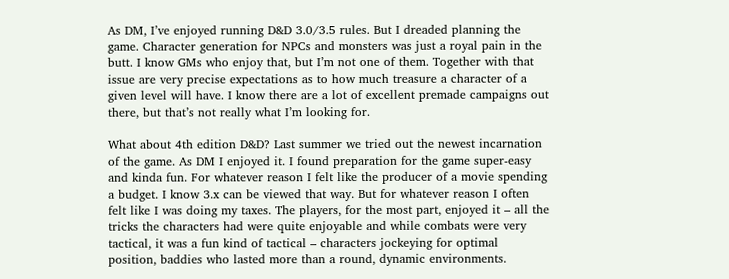As DM, I’ve enjoyed running D&D 3.0/3.5 rules. But I dreaded planning the game. Character generation for NPCs and monsters was just a royal pain in the butt. I know GMs who enjoy that, but I’m not one of them. Together with that issue are very precise expectations as to how much treasure a character of a given level will have. I know there are a lot of excellent premade campaigns out there, but that’s not really what I’m looking for.

What about 4th edition D&D? Last summer we tried out the newest incarnation of the game. As DM I enjoyed it. I found preparation for the game super-easy and kinda fun. For whatever reason I felt like the producer of a movie spending a budget. I know 3.x can be viewed that way. But for whatever reason I often felt like I was doing my taxes. The players, for the most part, enjoyed it – all the tricks the characters had were quite enjoyable and while combats were very tactical, it was a fun kind of tactical – characters jockeying for optimal position, baddies who lasted more than a round, dynamic environments.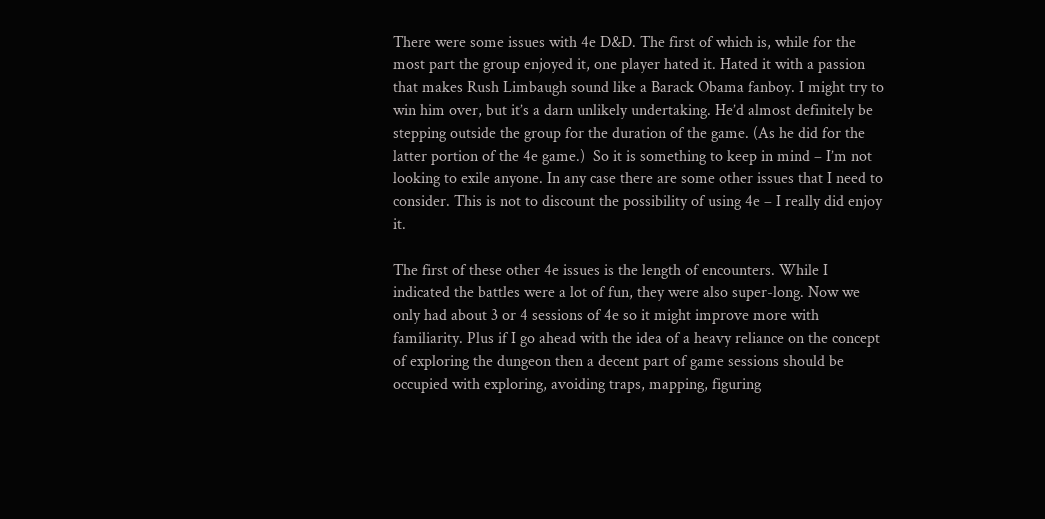There were some issues with 4e D&D. The first of which is, while for the most part the group enjoyed it, one player hated it. Hated it with a passion that makes Rush Limbaugh sound like a Barack Obama fanboy. I might try to win him over, but it’s a darn unlikely undertaking. He’d almost definitely be stepping outside the group for the duration of the game. (As he did for the latter portion of the 4e game.)  So it is something to keep in mind – I’m not looking to exile anyone. In any case there are some other issues that I need to consider. This is not to discount the possibility of using 4e – I really did enjoy it.

The first of these other 4e issues is the length of encounters. While I indicated the battles were a lot of fun, they were also super-long. Now we only had about 3 or 4 sessions of 4e so it might improve more with familiarity. Plus if I go ahead with the idea of a heavy reliance on the concept of exploring the dungeon then a decent part of game sessions should be occupied with exploring, avoiding traps, mapping, figuring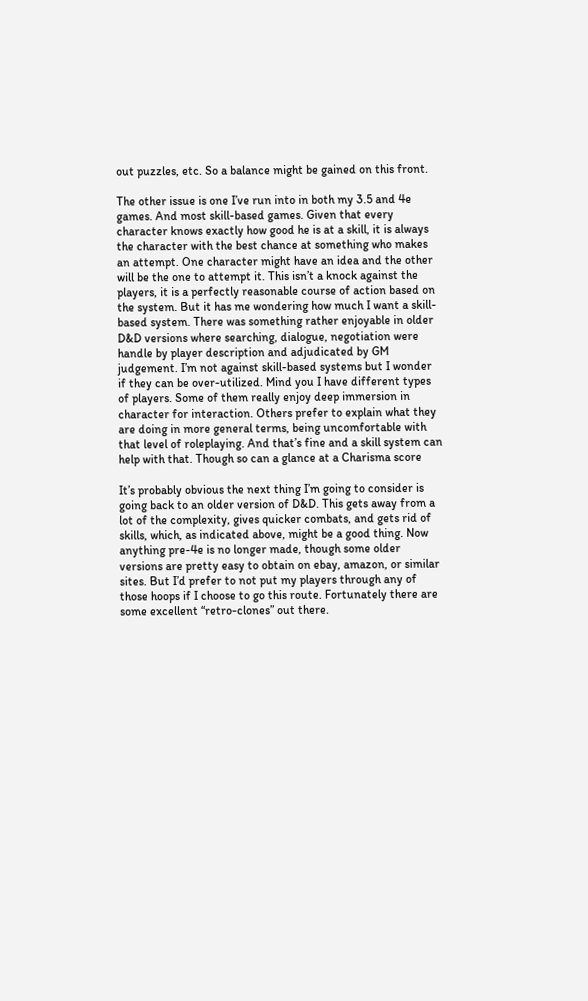out puzzles, etc. So a balance might be gained on this front.

The other issue is one I’ve run into in both my 3.5 and 4e games. And most skill-based games. Given that every character knows exactly how good he is at a skill, it is always the character with the best chance at something who makes an attempt. One character might have an idea and the other will be the one to attempt it. This isn’t a knock against the players, it is a perfectly reasonable course of action based on the system. But it has me wondering how much I want a skill-based system. There was something rather enjoyable in older D&D versions where searching, dialogue, negotiation were handle by player description and adjudicated by GM judgement. I’m not against skill-based systems but I wonder if they can be over-utilized. Mind you I have different types of players. Some of them really enjoy deep immersion in character for interaction. Others prefer to explain what they are doing in more general terms, being uncomfortable with that level of roleplaying. And that’s fine and a skill system can help with that. Though so can a glance at a Charisma score

It’s probably obvious the next thing I’m going to consider is going back to an older version of D&D. This gets away from a lot of the complexity, gives quicker combats, and gets rid of skills, which, as indicated above, might be a good thing. Now anything pre-4e is no longer made, though some older versions are pretty easy to obtain on ebay, amazon, or similar sites. But I’d prefer to not put my players through any of those hoops if I choose to go this route. Fortunately there are some excellent “retro-clones” out there.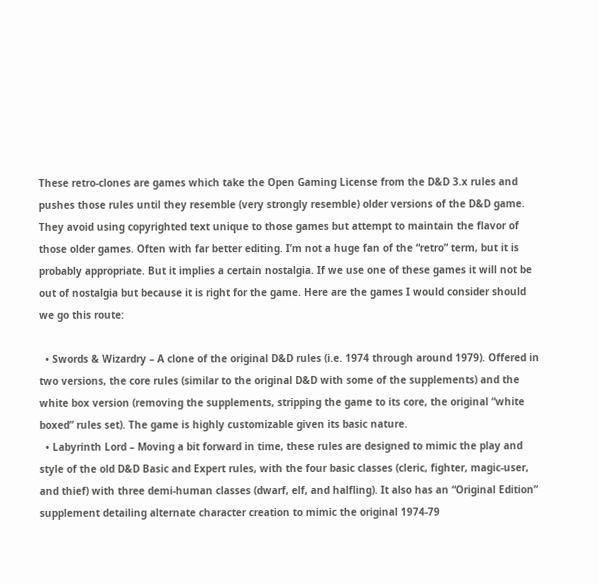These retro-clones are games which take the Open Gaming License from the D&D 3.x rules and pushes those rules until they resemble (very strongly resemble) older versions of the D&D game. They avoid using copyrighted text unique to those games but attempt to maintain the flavor of those older games. Often with far better editing. I’m not a huge fan of the “retro” term, but it is probably appropriate. But it implies a certain nostalgia. If we use one of these games it will not be out of nostalgia but because it is right for the game. Here are the games I would consider should we go this route:

  • Swords & Wizardry – A clone of the original D&D rules (i.e. 1974 through around 1979). Offered in two versions, the core rules (similar to the original D&D with some of the supplements) and the white box version (removing the supplements, stripping the game to its core, the original “white boxed” rules set). The game is highly customizable given its basic nature.
  • Labyrinth Lord – Moving a bit forward in time, these rules are designed to mimic the play and style of the old D&D Basic and Expert rules, with the four basic classes (cleric, fighter, magic-user, and thief) with three demi-human classes (dwarf, elf, and halfling). It also has an “Original Edition” supplement detailing alternate character creation to mimic the original 1974-79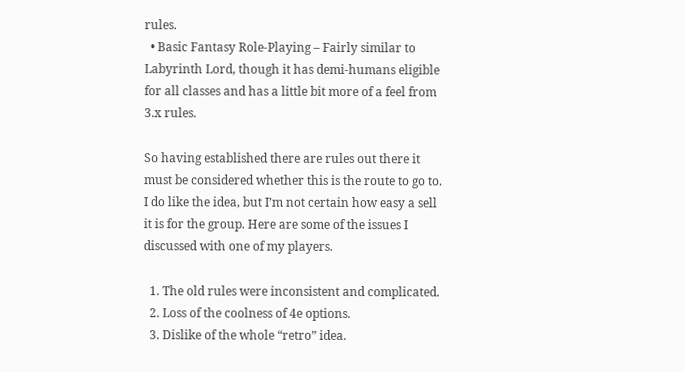rules.
  • Basic Fantasy Role-Playing – Fairly similar to Labyrinth Lord, though it has demi-humans eligible for all classes and has a little bit more of a feel from 3.x rules.

So having established there are rules out there it must be considered whether this is the route to go to. I do like the idea, but I’m not certain how easy a sell it is for the group. Here are some of the issues I discussed with one of my players.

  1. The old rules were inconsistent and complicated.
  2. Loss of the coolness of 4e options.
  3. Dislike of the whole “retro” idea.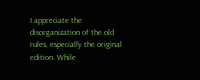I appreciate the disorganization of the old rules, especially the original edition. While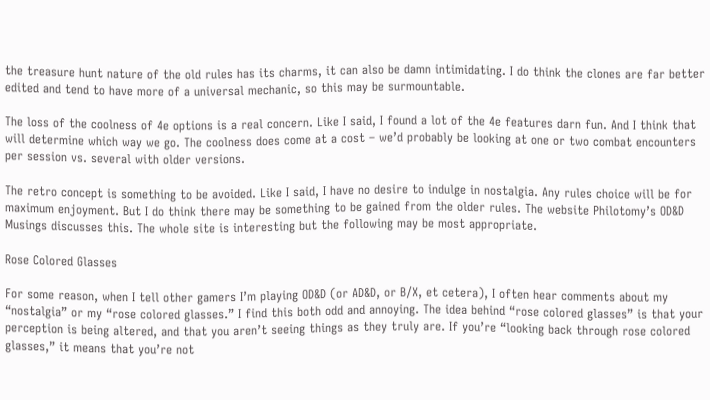the treasure hunt nature of the old rules has its charms, it can also be damn intimidating. I do think the clones are far better edited and tend to have more of a universal mechanic, so this may be surmountable.

The loss of the coolness of 4e options is a real concern. Like I said, I found a lot of the 4e features darn fun. And I think that will determine which way we go. The coolness does come at a cost – we’d probably be looking at one or two combat encounters per session vs. several with older versions.

The retro concept is something to be avoided. Like I said, I have no desire to indulge in nostalgia. Any rules choice will be for maximum enjoyment. But I do think there may be something to be gained from the older rules. The website Philotomy’s OD&D Musings discusses this. The whole site is interesting but the following may be most appropriate.

Rose Colored Glasses

For some reason, when I tell other gamers I’m playing OD&D (or AD&D, or B/X, et cetera), I often hear comments about my “nostalgia” or my “rose colored glasses.” I find this both odd and annoying. The idea behind “rose colored glasses” is that your perception is being altered, and that you aren’t seeing things as they truly are. If you’re “looking back through rose colored glasses,” it means that you’re not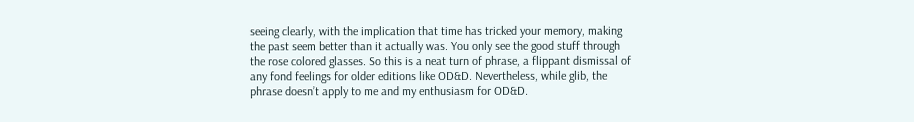seeing clearly, with the implication that time has tricked your memory, making the past seem better than it actually was. You only see the good stuff through the rose colored glasses. So this is a neat turn of phrase, a flippant dismissal of any fond feelings for older editions like OD&D. Nevertheless, while glib, the phrase doesn’t apply to me and my enthusiasm for OD&D.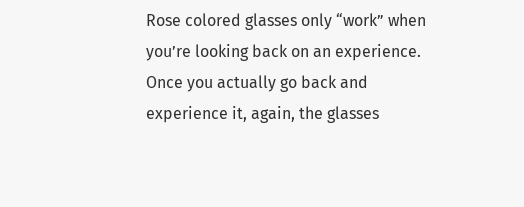Rose colored glasses only “work” when you’re looking back on an experience. Once you actually go back and experience it, again, the glasses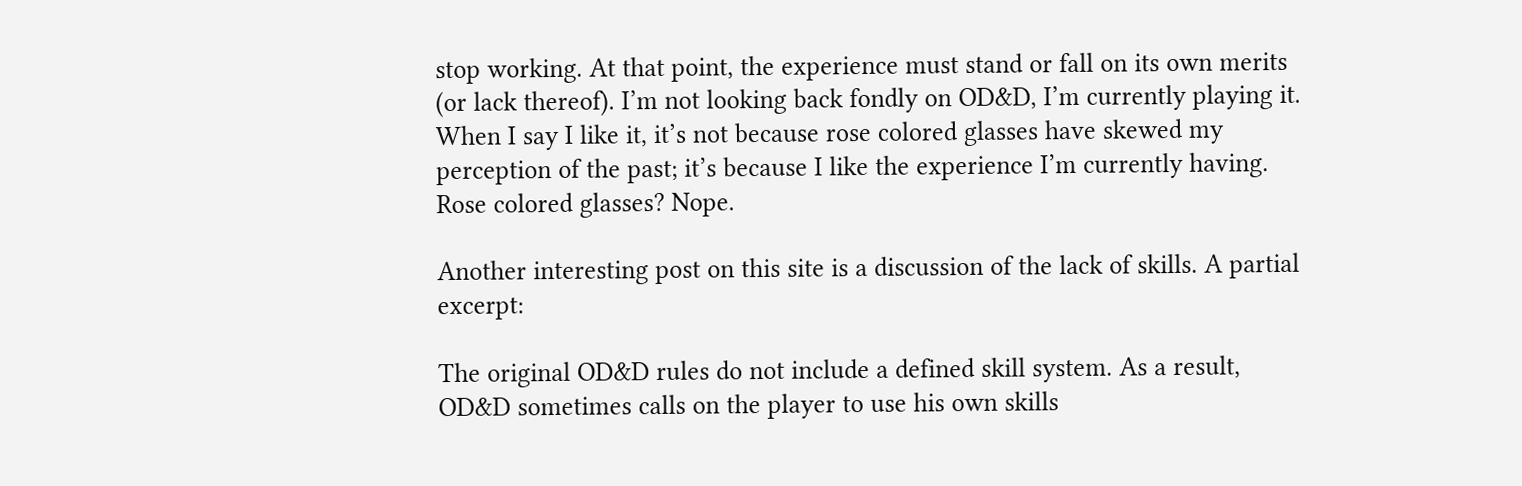stop working. At that point, the experience must stand or fall on its own merits (or lack thereof). I’m not looking back fondly on OD&D, I’m currently playing it. When I say I like it, it’s not because rose colored glasses have skewed my perception of the past; it’s because I like the experience I’m currently having. Rose colored glasses? Nope.

Another interesting post on this site is a discussion of the lack of skills. A partial excerpt:

The original OD&D rules do not include a defined skill system. As a result, OD&D sometimes calls on the player to use his own skills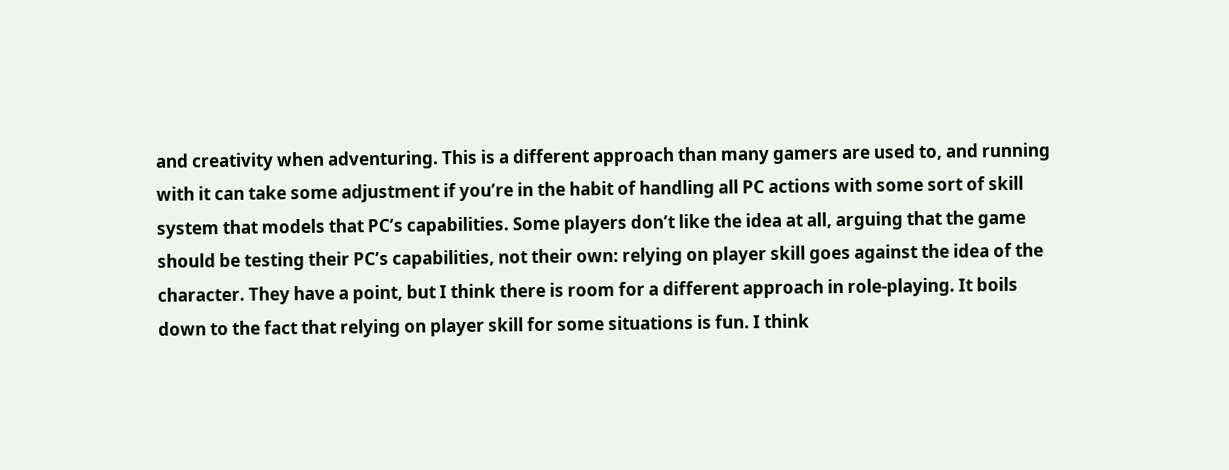and creativity when adventuring. This is a different approach than many gamers are used to, and running with it can take some adjustment if you’re in the habit of handling all PC actions with some sort of skill system that models that PC’s capabilities. Some players don’t like the idea at all, arguing that the game should be testing their PC’s capabilities, not their own: relying on player skill goes against the idea of the character. They have a point, but I think there is room for a different approach in role-playing. It boils down to the fact that relying on player skill for some situations is fun. I think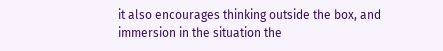it also encourages thinking outside the box, and immersion in the situation the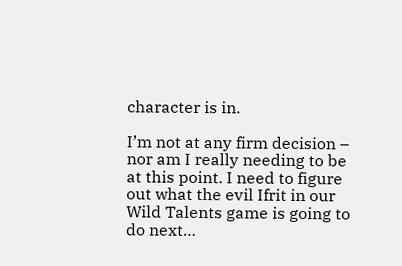character is in.

I’m not at any firm decision – nor am I really needing to be at this point. I need to figure out what the evil Ifrit in our Wild Talents game is going to do next…